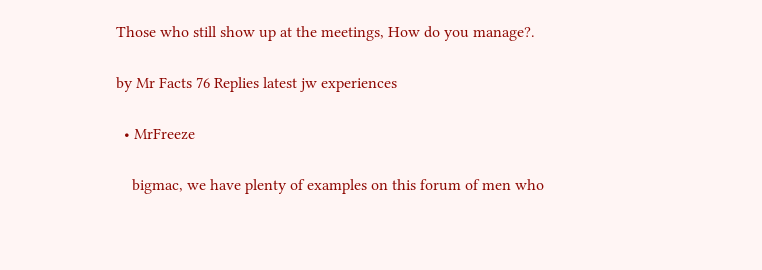Those who still show up at the meetings, How do you manage?.

by Mr Facts 76 Replies latest jw experiences

  • MrFreeze

    bigmac, we have plenty of examples on this forum of men who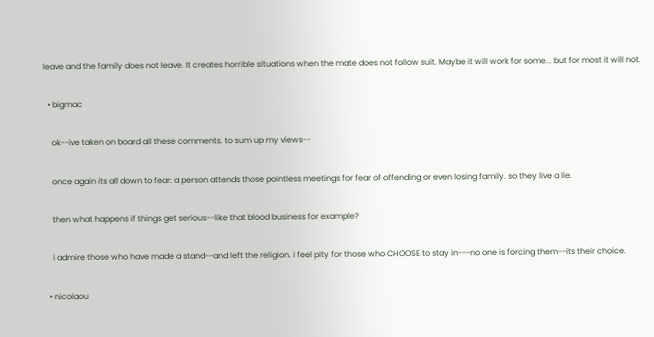leave and the family does not leave. It creates horrible situations when the mate does not follow suit. Maybe it will work for some... but for most it will not.

  • bigmac

    ok--ive taken on board all these comments. to sum up my views--

    once again its all down to fear: a person attends those pointless meetings for fear of offending or even losing family. so they live a lie.

    then what happens if things get serious--like that blood business for example?

    i admire those who have made a stand--and left the religion. i feel pity for those who CHOOSE to stay in---no one is forcing them--its their choice.

  • nicolaou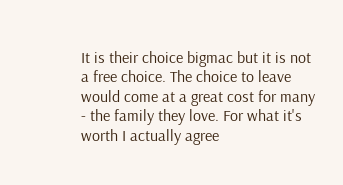It is their choice bigmac but it is not a free choice. The choice to leave would come at a great cost for many - the family they love. For what it's worth I actually agree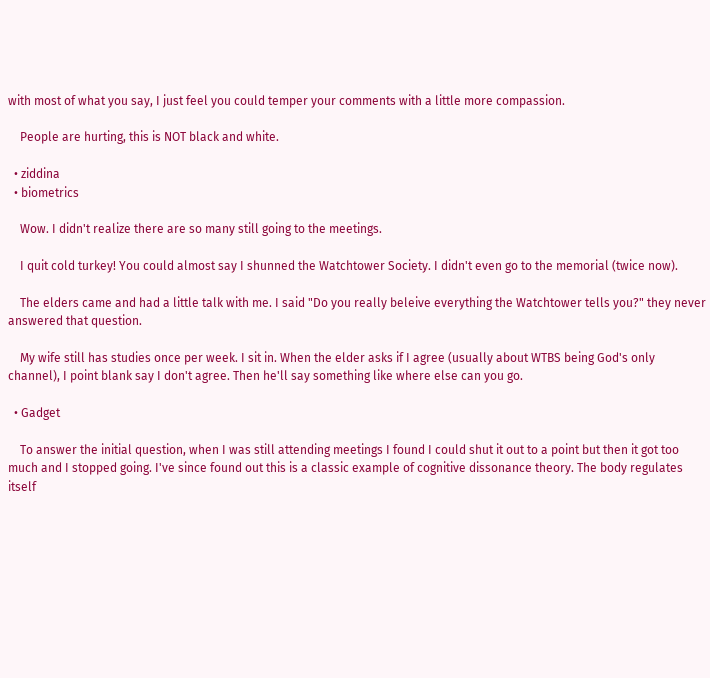with most of what you say, I just feel you could temper your comments with a little more compassion.

    People are hurting, this is NOT black and white.

  • ziddina
  • biometrics

    Wow. I didn't realize there are so many still going to the meetings.

    I quit cold turkey! You could almost say I shunned the Watchtower Society. I didn't even go to the memorial (twice now).

    The elders came and had a little talk with me. I said "Do you really beleive everything the Watchtower tells you?" they never answered that question.

    My wife still has studies once per week. I sit in. When the elder asks if I agree (usually about WTBS being God's only channel), I point blank say I don't agree. Then he'll say something like where else can you go.

  • Gadget

    To answer the initial question, when I was still attending meetings I found I could shut it out to a point but then it got too much and I stopped going. I've since found out this is a classic example of cognitive dissonance theory. The body regulates itself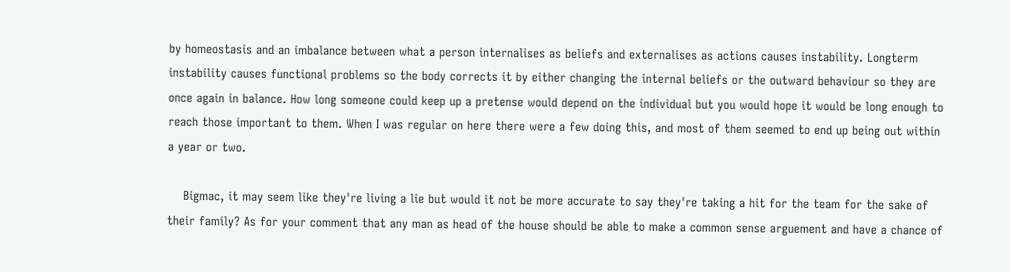by homeostasis and an imbalance between what a person internalises as beliefs and externalises as actions causes instability. Longterm instability causes functional problems so the body corrects it by either changing the internal beliefs or the outward behaviour so they are once again in balance. How long someone could keep up a pretense would depend on the individual but you would hope it would be long enough to reach those important to them. When I was regular on here there were a few doing this, and most of them seemed to end up being out within a year or two.

    Bigmac, it may seem like they're living a lie but would it not be more accurate to say they're taking a hit for the team for the sake of their family? As for your comment that any man as head of the house should be able to make a common sense arguement and have a chance of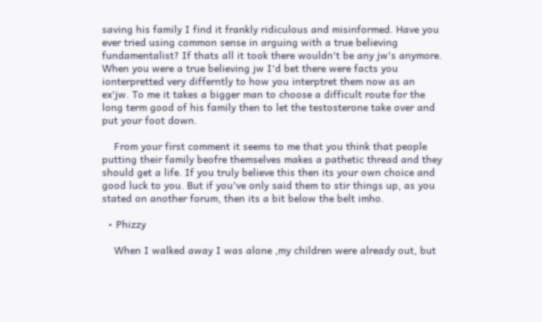saving his family I find it frankly ridiculous and misinformed. Have you ever tried using common sense in arguing with a true believing fundamentalist? If thats all it took there wouldn't be any jw's anymore. When you were a true believing jw I'd bet there were facts you ionterpretted very differntly to how you interptret them now as an ex'jw. To me it takes a bigger man to choose a difficult route for the long term good of his family then to let the testosterone take over and put your foot down.

    From your first comment it seems to me that you think that people putting their family beofre themselves makes a pathetic thread and they should get a life. If you truly believe this then its your own choice and good luck to you. But if you've only said them to stir things up, as you stated on another forum, then its a bit below the belt imho.

  • Phizzy

    When I walked away I was alone ,my children were already out, but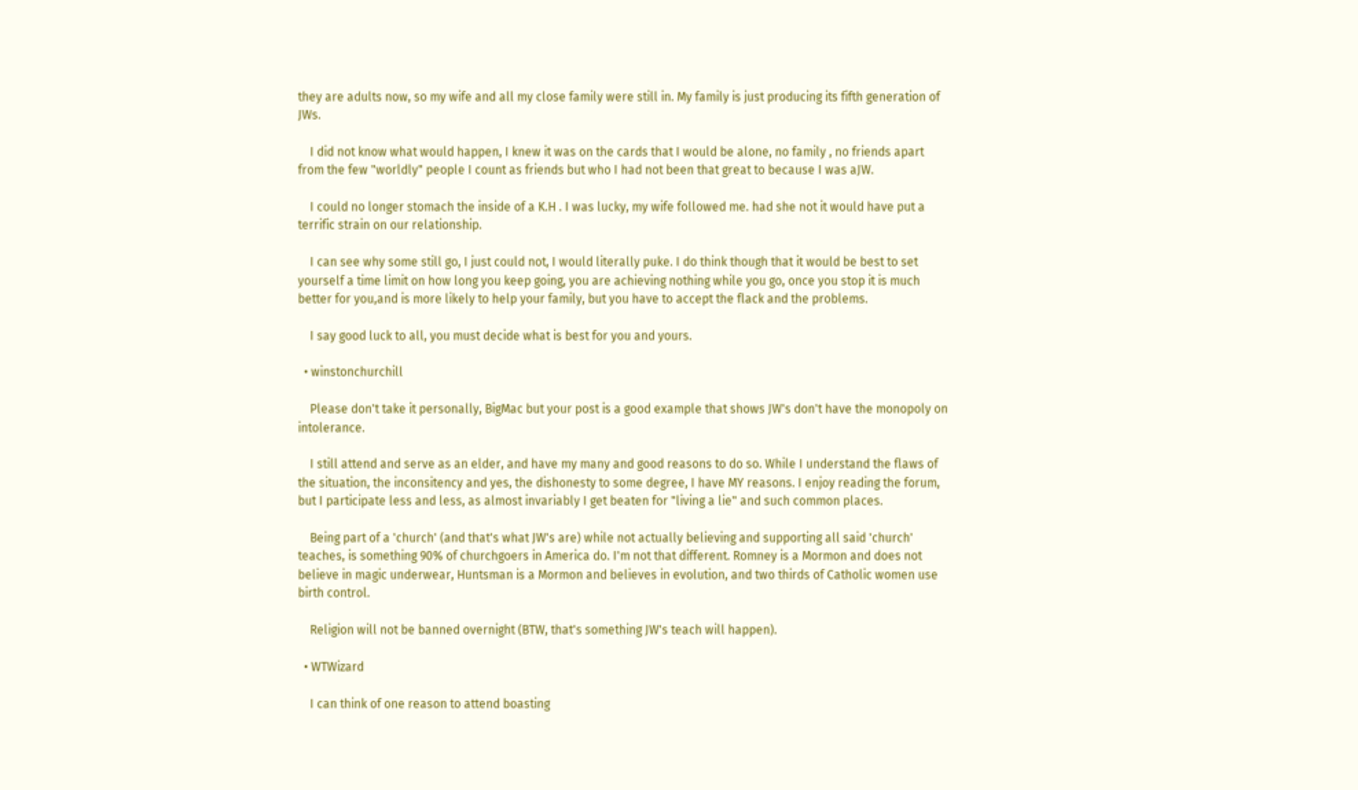they are adults now, so my wife and all my close family were still in. My family is just producing its fifth generation of JWs.

    I did not know what would happen, I knew it was on the cards that I would be alone, no family , no friends apart from the few "worldly" people I count as friends but who I had not been that great to because I was aJW.

    I could no longer stomach the inside of a K.H . I was lucky, my wife followed me. had she not it would have put a terrific strain on our relationship.

    I can see why some still go, I just could not, I would literally puke. I do think though that it would be best to set yourself a time limit on how long you keep going, you are achieving nothing while you go, once you stop it is much better for you,and is more likely to help your family, but you have to accept the flack and the problems.

    I say good luck to all, you must decide what is best for you and yours.

  • winstonchurchill

    Please don't take it personally, BigMac but your post is a good example that shows JW's don't have the monopoly on intolerance.

    I still attend and serve as an elder, and have my many and good reasons to do so. While I understand the flaws of the situation, the inconsitency and yes, the dishonesty to some degree, I have MY reasons. I enjoy reading the forum, but I participate less and less, as almost invariably I get beaten for "living a lie" and such common places.

    Being part of a 'church' (and that's what JW's are) while not actually believing and supporting all said 'church' teaches, is something 90% of churchgoers in America do. I'm not that different. Romney is a Mormon and does not believe in magic underwear, Huntsman is a Mormon and believes in evolution, and two thirds of Catholic women use birth control.

    Religion will not be banned overnight (BTW, that's something JW's teach will happen).

  • WTWizard

    I can think of one reason to attend boasting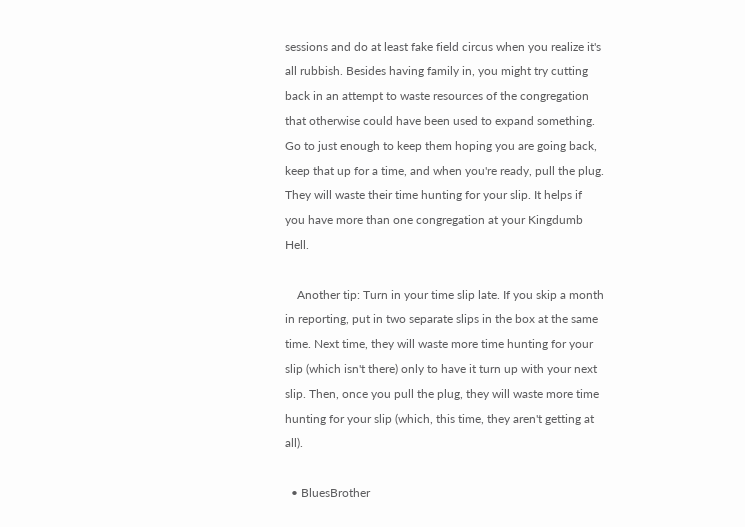sessions and do at least fake field circus when you realize it's all rubbish. Besides having family in, you might try cutting back in an attempt to waste resources of the congregation that otherwise could have been used to expand something. Go to just enough to keep them hoping you are going back, keep that up for a time, and when you're ready, pull the plug. They will waste their time hunting for your slip. It helps if you have more than one congregation at your Kingdumb Hell.

    Another tip: Turn in your time slip late. If you skip a month in reporting, put in two separate slips in the box at the same time. Next time, they will waste more time hunting for your slip (which isn't there) only to have it turn up with your next slip. Then, once you pull the plug, they will waste more time hunting for your slip (which, this time, they aren't getting at all).

  • BluesBrother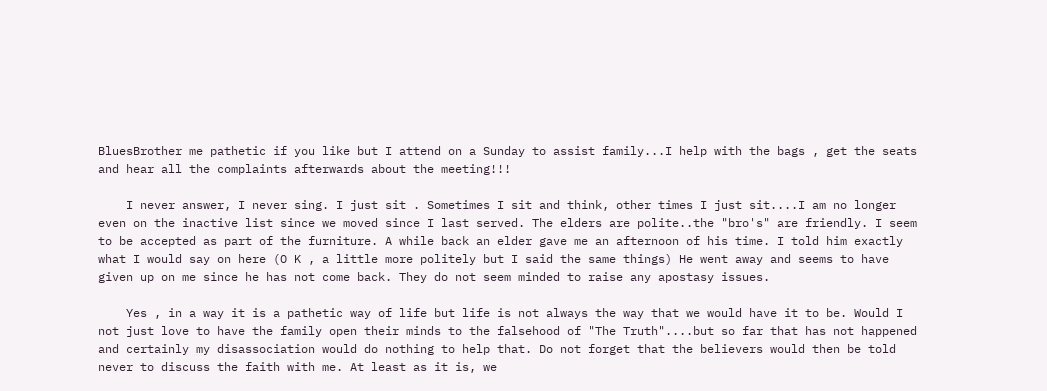BluesBrother me pathetic if you like but I attend on a Sunday to assist family...I help with the bags , get the seats and hear all the complaints afterwards about the meeting!!!

    I never answer, I never sing. I just sit . Sometimes I sit and think, other times I just sit....I am no longer even on the inactive list since we moved since I last served. The elders are polite..the "bro's" are friendly. I seem to be accepted as part of the furniture. A while back an elder gave me an afternoon of his time. I told him exactly what I would say on here (O K , a little more politely but I said the same things) He went away and seems to have given up on me since he has not come back. They do not seem minded to raise any apostasy issues.

    Yes , in a way it is a pathetic way of life but life is not always the way that we would have it to be. Would I not just love to have the family open their minds to the falsehood of "The Truth"....but so far that has not happened and certainly my disassociation would do nothing to help that. Do not forget that the believers would then be told never to discuss the faith with me. At least as it is, we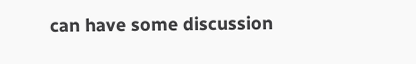can have some discussion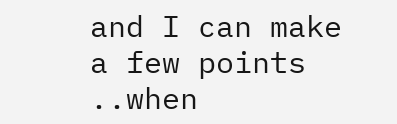and I can make a few points ..when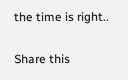the time is right..

Share this